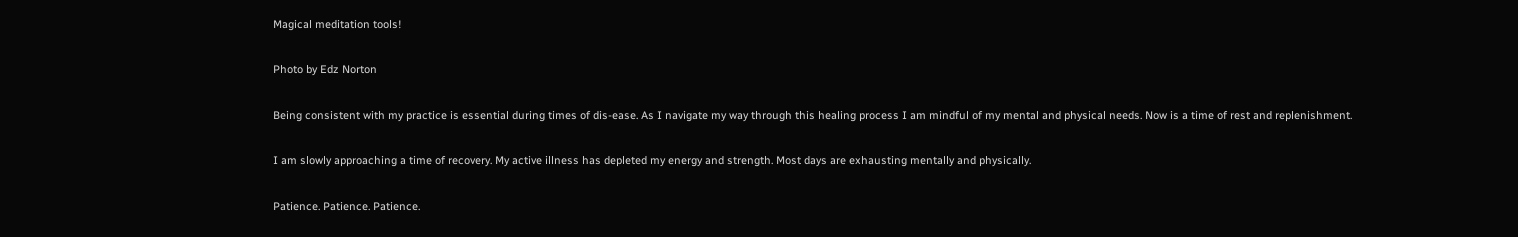Magical meditation tools!

Photo by Edz Norton

Being consistent with my practice is essential during times of dis-ease. As I navigate my way through this healing process I am mindful of my mental and physical needs. Now is a time of rest and replenishment.

I am slowly approaching a time of recovery. My active illness has depleted my energy and strength. Most days are exhausting mentally and physically.

Patience. Patience. Patience.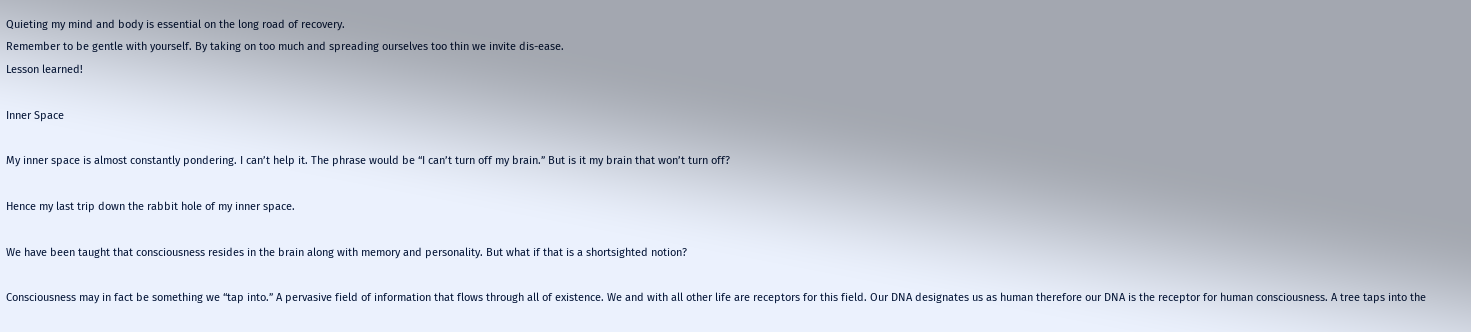Quieting my mind and body is essential on the long road of recovery.
Remember to be gentle with yourself. By taking on too much and spreading ourselves too thin we invite dis-ease.
Lesson learned!

Inner Space

My inner space is almost constantly pondering. I can’t help it. The phrase would be “I can’t turn off my brain.” But is it my brain that won’t turn off?

Hence my last trip down the rabbit hole of my inner space.

We have been taught that consciousness resides in the brain along with memory and personality. But what if that is a shortsighted notion?

Consciousness may in fact be something we “tap into.” A pervasive field of information that flows through all of existence. We and with all other life are receptors for this field. Our DNA designates us as human therefore our DNA is the receptor for human consciousness. A tree taps into the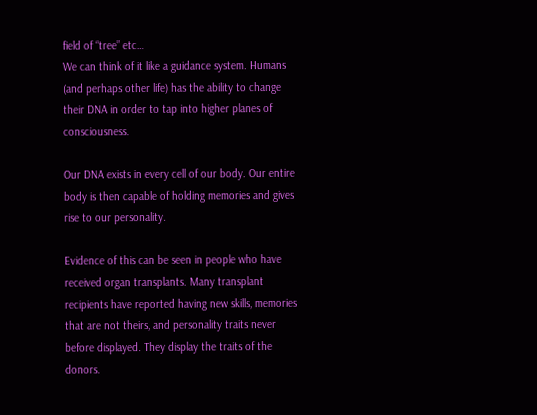field of “tree” etc…
We can think of it like a guidance system. Humans (and perhaps other life) has the ability to change their DNA in order to tap into higher planes of consciousness.

Our DNA exists in every cell of our body. Our entire body is then capable of holding memories and gives rise to our personality.

Evidence of this can be seen in people who have received organ transplants. Many transplant recipients have reported having new skills, memories that are not theirs, and personality traits never before displayed. They display the traits of the donors.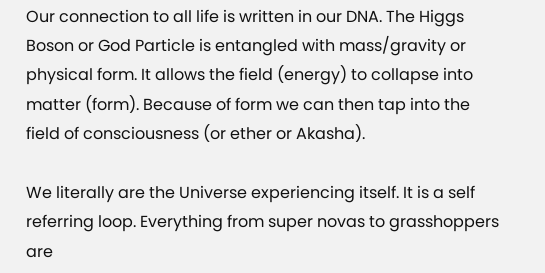Our connection to all life is written in our DNA. The Higgs Boson or God Particle is entangled with mass/gravity or physical form. It allows the field (energy) to collapse into matter (form). Because of form we can then tap into the field of consciousness (or ether or Akasha).

We literally are the Universe experiencing itself. It is a self referring loop. Everything from super novas to grasshoppers are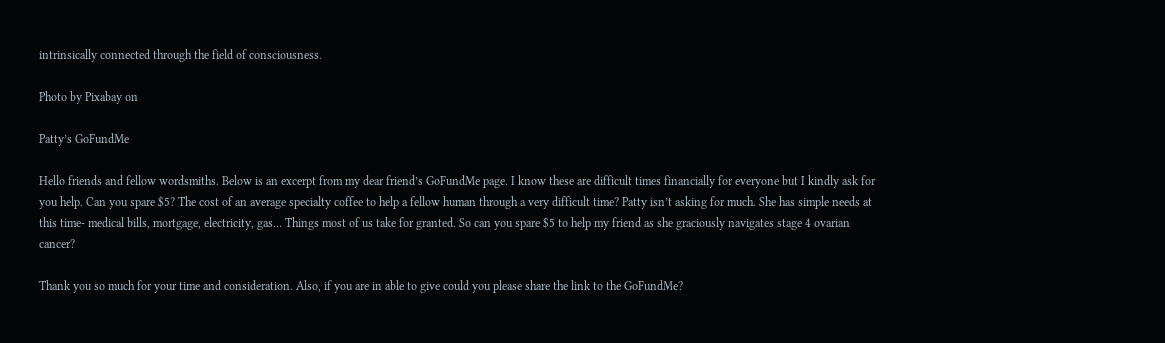intrinsically connected through the field of consciousness.

Photo by Pixabay on

Patty’s GoFundMe

Hello friends and fellow wordsmiths. Below is an excerpt from my dear friend’s GoFundMe page. I know these are difficult times financially for everyone but I kindly ask for you help. Can you spare $5? The cost of an average specialty coffee to help a fellow human through a very difficult time? Patty isn’t asking for much. She has simple needs at this time- medical bills, mortgage, electricity, gas… Things most of us take for granted. So can you spare $5 to help my friend as she graciously navigates stage 4 ovarian cancer?

Thank you so much for your time and consideration. Also, if you are in able to give could you please share the link to the GoFundMe?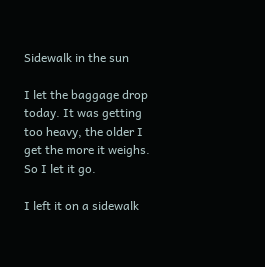Sidewalk in the sun

I let the baggage drop today. It was getting too heavy, the older I get the more it weighs.
So I let it go.

I left it on a sidewalk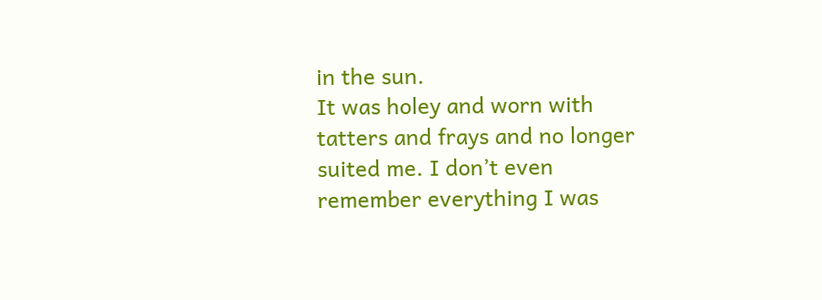in the sun.
It was holey and worn with tatters and frays and no longer suited me. I don’t even remember everything I was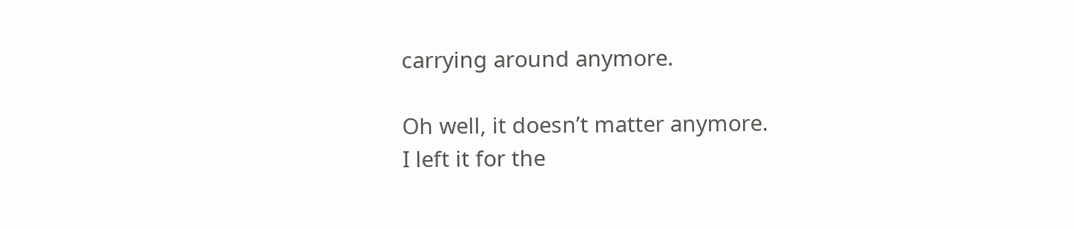carrying around anymore.

Oh well, it doesn’t matter anymore.
I left it for the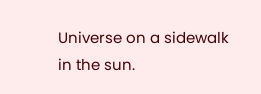Universe on a sidewalk in the sun.